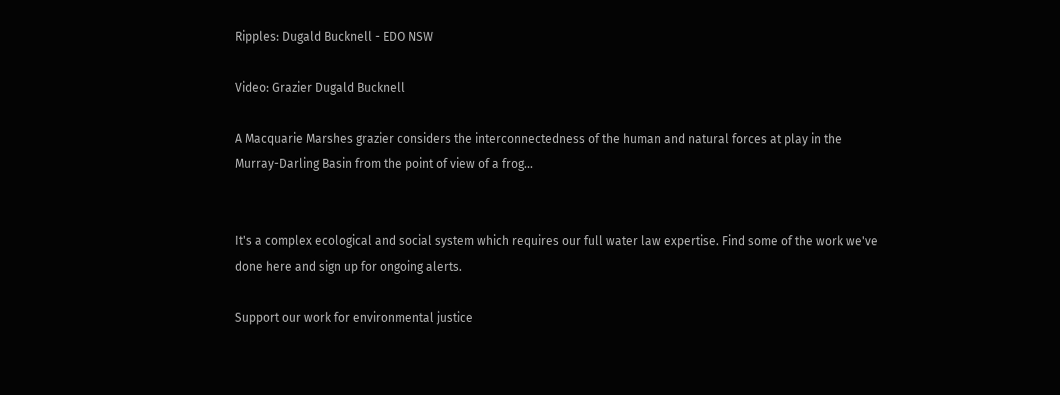Ripples: Dugald Bucknell - EDO NSW

Video: Grazier Dugald Bucknell

A Macquarie Marshes grazier considers the interconnectedness of the human and natural forces at play in the Murray-Darling Basin from the point of view of a frog...


It's a complex ecological and social system which requires our full water law expertise. Find some of the work we've done here and sign up for ongoing alerts.

Support our work for environmental justice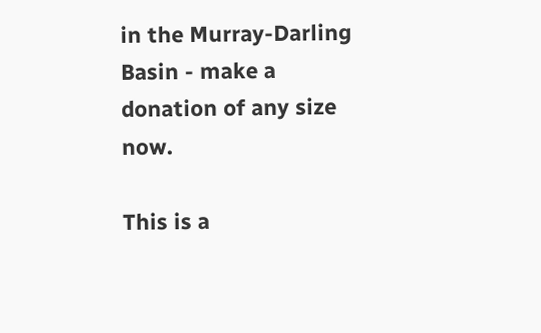in the Murray-Darling Basin - make a donation of any size now.

This is a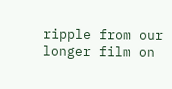ripple from our longer film on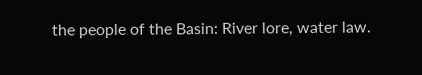the people of the Basin: River lore, water law.